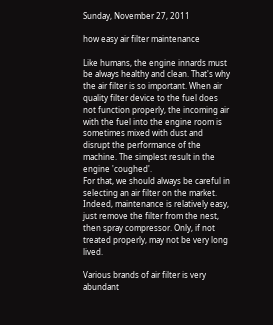Sunday, November 27, 2011

how easy air filter maintenance

Like humans, the engine innards must be always healthy and clean. That's why the air filter is so important. When air quality filter device to the fuel does not function properly, the incoming air with the fuel into the engine room is sometimes mixed with dust and disrupt the performance of the machine. The simplest result in the engine 'coughed'.
For that, we should always be careful in selecting an air filter on the market. Indeed, maintenance is relatively easy, just remove the filter from the nest, then spray compressor. Only, if not treated properly, may not be very long lived.

Various brands of air filter is very abundant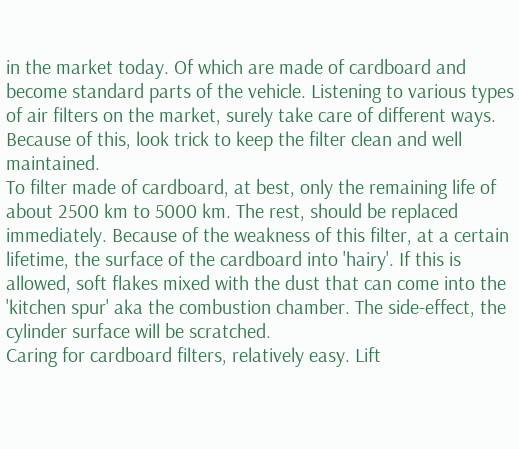in the market today. Of which are made of cardboard and become standard parts of the vehicle. Listening to various types of air filters on the market, surely take care of different ways. Because of this, look trick to keep the filter clean and well maintained.
To filter made of cardboard, at best, only the remaining life of about 2500 km to 5000 km. The rest, should be replaced immediately. Because of the weakness of this filter, at a certain lifetime, the surface of the cardboard into 'hairy'. If this is allowed, soft flakes mixed with the dust that can come into the 'kitchen spur' aka the combustion chamber. The side-effect, the cylinder surface will be scratched.
Caring for cardboard filters, relatively easy. Lift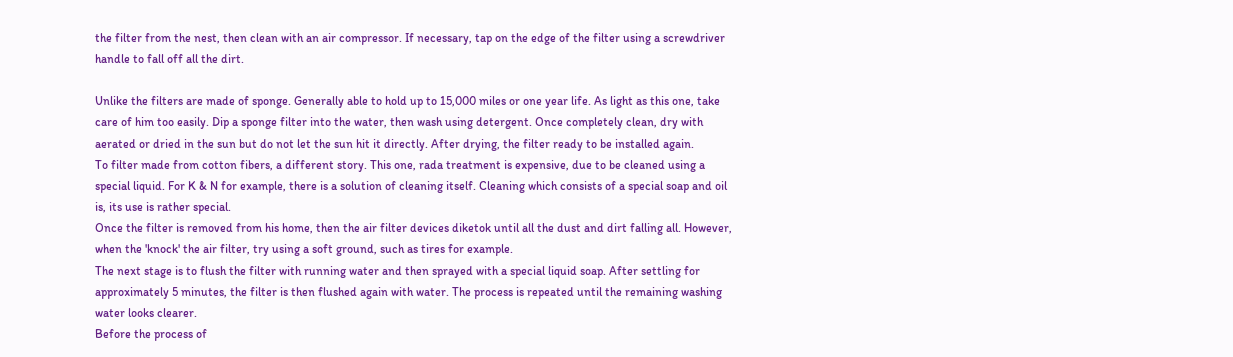the filter from the nest, then clean with an air compressor. If necessary, tap on the edge of the filter using a screwdriver handle to fall off all the dirt.

Unlike the filters are made of sponge. Generally able to hold up to 15,000 miles or one year life. As light as this one, take care of him too easily. Dip a sponge filter into the water, then wash using detergent. Once completely clean, dry with aerated or dried in the sun but do not let the sun hit it directly. After drying, the filter ready to be installed again.
To filter made from cotton fibers, a different story. This one, rada treatment is expensive, due to be cleaned using a special liquid. For K & N for example, there is a solution of cleaning itself. Cleaning which consists of a special soap and oil is, its use is rather special.
Once the filter is removed from his home, then the air filter devices diketok until all the dust and dirt falling all. However, when the 'knock' the air filter, try using a soft ground, such as tires for example.
The next stage is to flush the filter with running water and then sprayed with a special liquid soap. After settling for approximately 5 minutes, the filter is then flushed again with water. The process is repeated until the remaining washing water looks clearer.
Before the process of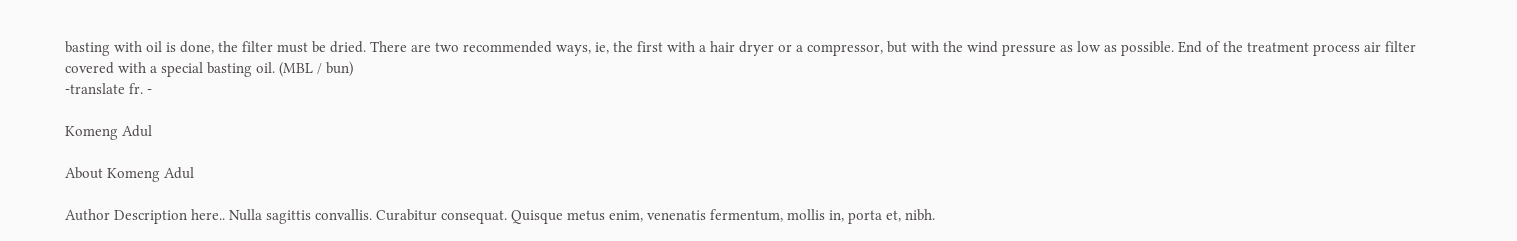basting with oil is done, the filter must be dried. There are two recommended ways, ie, the first with a hair dryer or a compressor, but with the wind pressure as low as possible. End of the treatment process air filter covered with a special basting oil. (MBL / bun)
-translate fr. -

Komeng Adul

About Komeng Adul

Author Description here.. Nulla sagittis convallis. Curabitur consequat. Quisque metus enim, venenatis fermentum, mollis in, porta et, nibh.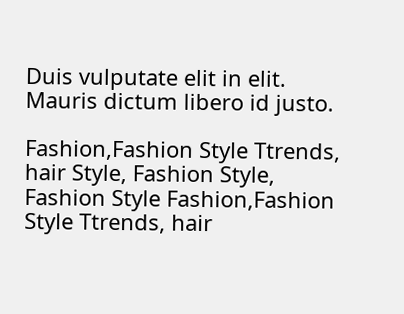Duis vulputate elit in elit. Mauris dictum libero id justo.

Fashion,Fashion Style Ttrends, hair Style, Fashion Style, Fashion Style Fashion,Fashion Style Ttrends, hair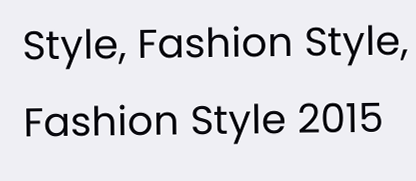Style, Fashion Style, Fashion Style 2015